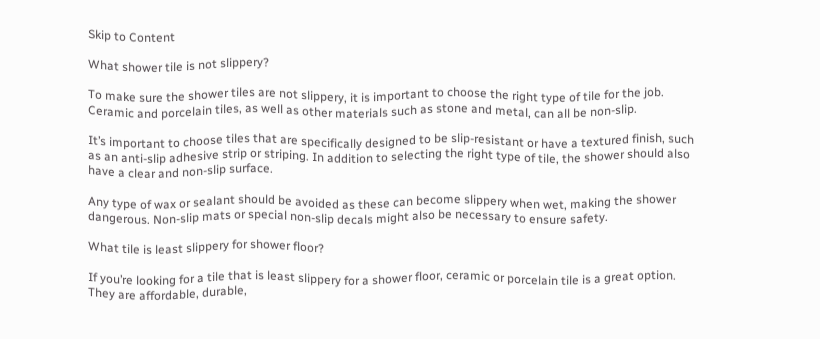Skip to Content

What shower tile is not slippery?

To make sure the shower tiles are not slippery, it is important to choose the right type of tile for the job. Ceramic and porcelain tiles, as well as other materials such as stone and metal, can all be non-slip.

It’s important to choose tiles that are specifically designed to be slip-resistant or have a textured finish, such as an anti-slip adhesive strip or striping. In addition to selecting the right type of tile, the shower should also have a clear and non-slip surface.

Any type of wax or sealant should be avoided as these can become slippery when wet, making the shower dangerous. Non-slip mats or special non-slip decals might also be necessary to ensure safety.

What tile is least slippery for shower floor?

If you’re looking for a tile that is least slippery for a shower floor, ceramic or porcelain tile is a great option. They are affordable, durable,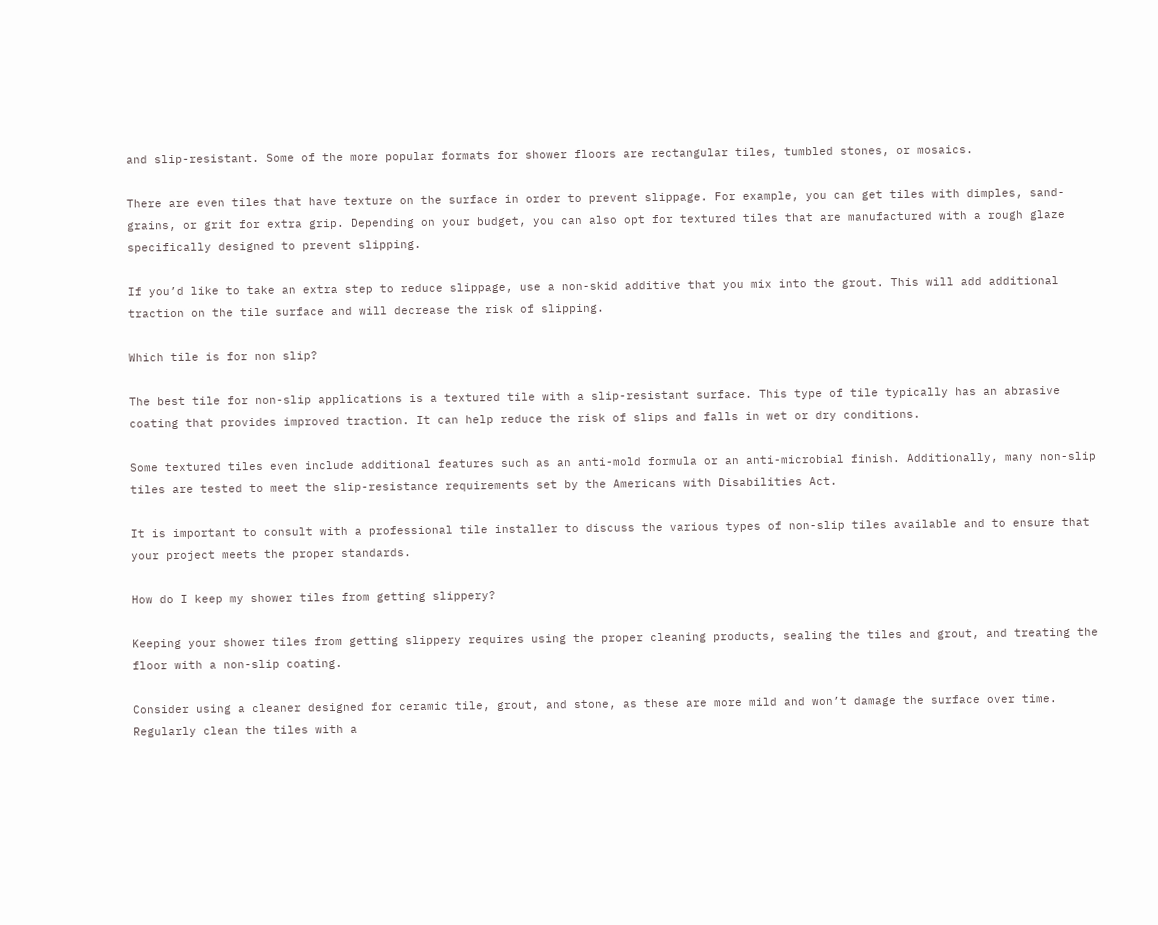and slip-resistant. Some of the more popular formats for shower floors are rectangular tiles, tumbled stones, or mosaics.

There are even tiles that have texture on the surface in order to prevent slippage. For example, you can get tiles with dimples, sand-grains, or grit for extra grip. Depending on your budget, you can also opt for textured tiles that are manufactured with a rough glaze specifically designed to prevent slipping.

If you’d like to take an extra step to reduce slippage, use a non-skid additive that you mix into the grout. This will add additional traction on the tile surface and will decrease the risk of slipping.

Which tile is for non slip?

The best tile for non-slip applications is a textured tile with a slip-resistant surface. This type of tile typically has an abrasive coating that provides improved traction. It can help reduce the risk of slips and falls in wet or dry conditions.

Some textured tiles even include additional features such as an anti-mold formula or an anti-microbial finish. Additionally, many non-slip tiles are tested to meet the slip-resistance requirements set by the Americans with Disabilities Act.

It is important to consult with a professional tile installer to discuss the various types of non-slip tiles available and to ensure that your project meets the proper standards.

How do I keep my shower tiles from getting slippery?

Keeping your shower tiles from getting slippery requires using the proper cleaning products, sealing the tiles and grout, and treating the floor with a non-slip coating.

Consider using a cleaner designed for ceramic tile, grout, and stone, as these are more mild and won’t damage the surface over time. Regularly clean the tiles with a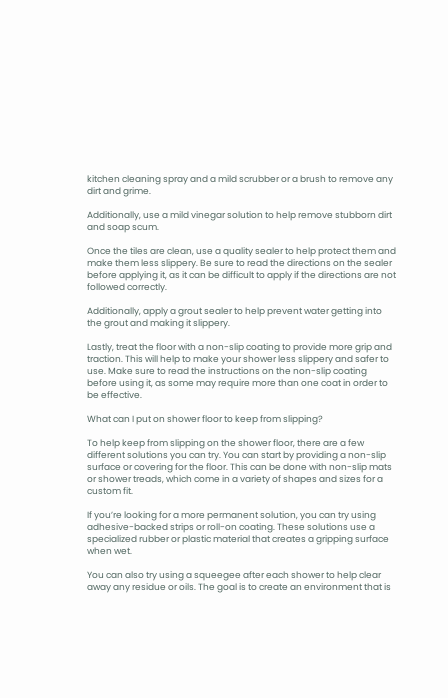kitchen cleaning spray and a mild scrubber or a brush to remove any dirt and grime.

Additionally, use a mild vinegar solution to help remove stubborn dirt and soap scum.

Once the tiles are clean, use a quality sealer to help protect them and make them less slippery. Be sure to read the directions on the sealer before applying it, as it can be difficult to apply if the directions are not followed correctly.

Additionally, apply a grout sealer to help prevent water getting into the grout and making it slippery.

Lastly, treat the floor with a non-slip coating to provide more grip and traction. This will help to make your shower less slippery and safer to use. Make sure to read the instructions on the non-slip coating before using it, as some may require more than one coat in order to be effective.

What can I put on shower floor to keep from slipping?

To help keep from slipping on the shower floor, there are a few different solutions you can try. You can start by providing a non-slip surface or covering for the floor. This can be done with non-slip mats or shower treads, which come in a variety of shapes and sizes for a custom fit.

If you’re looking for a more permanent solution, you can try using adhesive-backed strips or roll-on coating. These solutions use a specialized rubber or plastic material that creates a gripping surface when wet.

You can also try using a squeegee after each shower to help clear away any residue or oils. The goal is to create an environment that is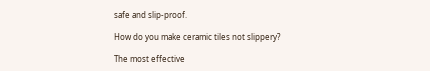safe and slip-proof.

How do you make ceramic tiles not slippery?

The most effective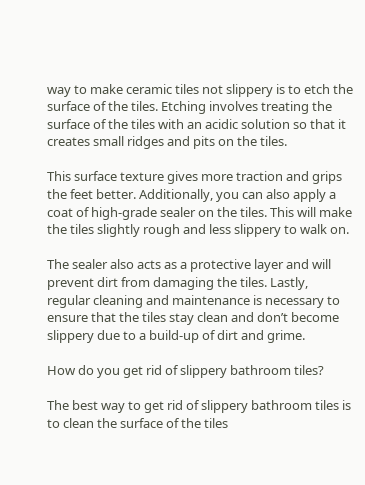way to make ceramic tiles not slippery is to etch the surface of the tiles. Etching involves treating the surface of the tiles with an acidic solution so that it creates small ridges and pits on the tiles.

This surface texture gives more traction and grips the feet better. Additionally, you can also apply a coat of high-grade sealer on the tiles. This will make the tiles slightly rough and less slippery to walk on.

The sealer also acts as a protective layer and will prevent dirt from damaging the tiles. Lastly, regular cleaning and maintenance is necessary to ensure that the tiles stay clean and don’t become slippery due to a build-up of dirt and grime.

How do you get rid of slippery bathroom tiles?

The best way to get rid of slippery bathroom tiles is to clean the surface of the tiles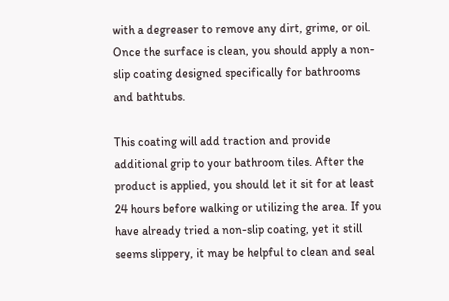with a degreaser to remove any dirt, grime, or oil. Once the surface is clean, you should apply a non-slip coating designed specifically for bathrooms and bathtubs.

This coating will add traction and provide additional grip to your bathroom tiles. After the product is applied, you should let it sit for at least 24 hours before walking or utilizing the area. If you have already tried a non-slip coating, yet it still seems slippery, it may be helpful to clean and seal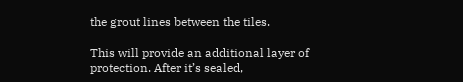the grout lines between the tiles.

This will provide an additional layer of protection. After it’s sealed,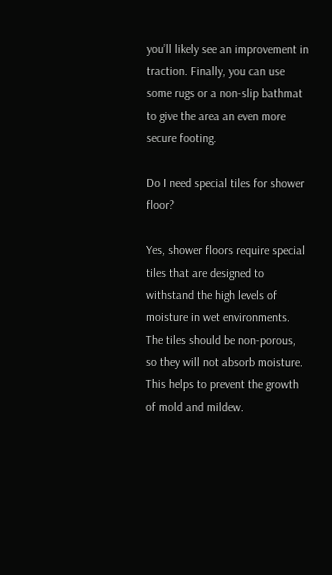you’ll likely see an improvement in traction. Finally, you can use some rugs or a non-slip bathmat to give the area an even more secure footing.

Do I need special tiles for shower floor?

Yes, shower floors require special tiles that are designed to withstand the high levels of moisture in wet environments. The tiles should be non-porous, so they will not absorb moisture. This helps to prevent the growth of mold and mildew.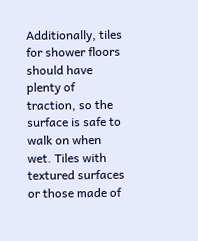Additionally, tiles for shower floors should have plenty of traction, so the surface is safe to walk on when wet. Tiles with textured surfaces or those made of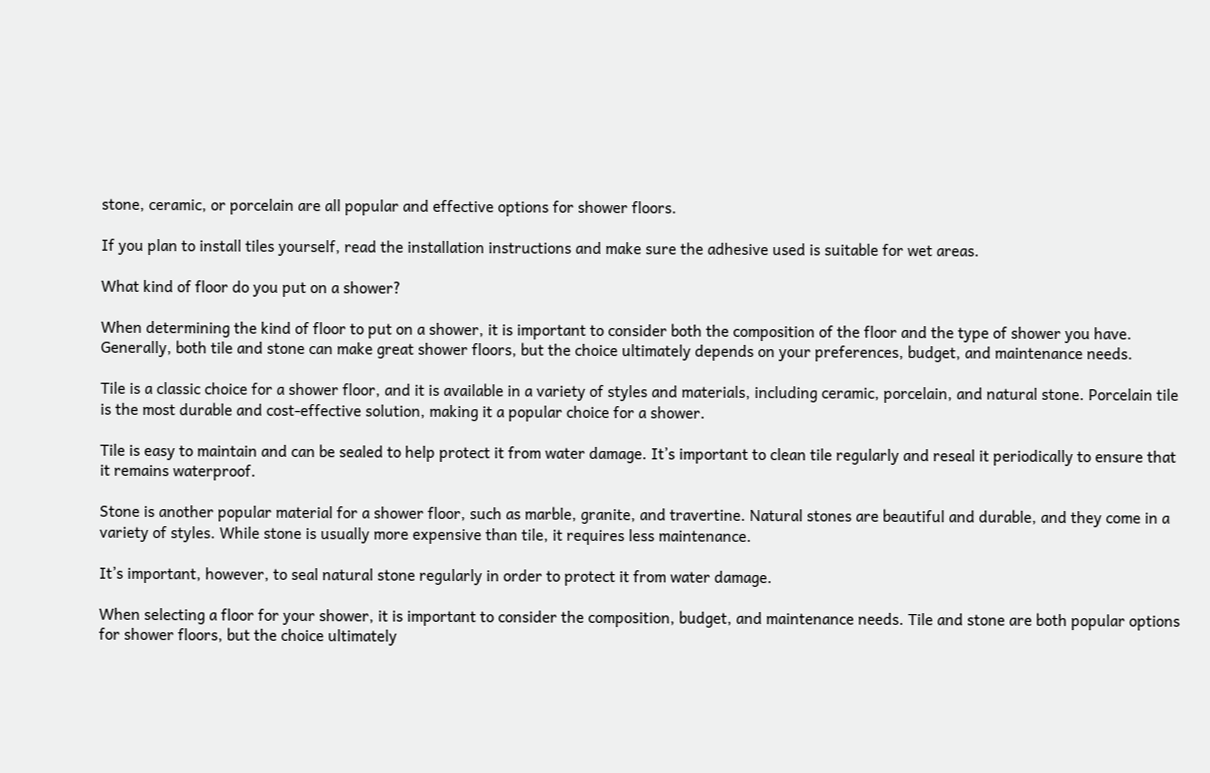stone, ceramic, or porcelain are all popular and effective options for shower floors.

If you plan to install tiles yourself, read the installation instructions and make sure the adhesive used is suitable for wet areas.

What kind of floor do you put on a shower?

When determining the kind of floor to put on a shower, it is important to consider both the composition of the floor and the type of shower you have. Generally, both tile and stone can make great shower floors, but the choice ultimately depends on your preferences, budget, and maintenance needs.

Tile is a classic choice for a shower floor, and it is available in a variety of styles and materials, including ceramic, porcelain, and natural stone. Porcelain tile is the most durable and cost-effective solution, making it a popular choice for a shower.

Tile is easy to maintain and can be sealed to help protect it from water damage. It’s important to clean tile regularly and reseal it periodically to ensure that it remains waterproof.

Stone is another popular material for a shower floor, such as marble, granite, and travertine. Natural stones are beautiful and durable, and they come in a variety of styles. While stone is usually more expensive than tile, it requires less maintenance.

It’s important, however, to seal natural stone regularly in order to protect it from water damage.

When selecting a floor for your shower, it is important to consider the composition, budget, and maintenance needs. Tile and stone are both popular options for shower floors, but the choice ultimately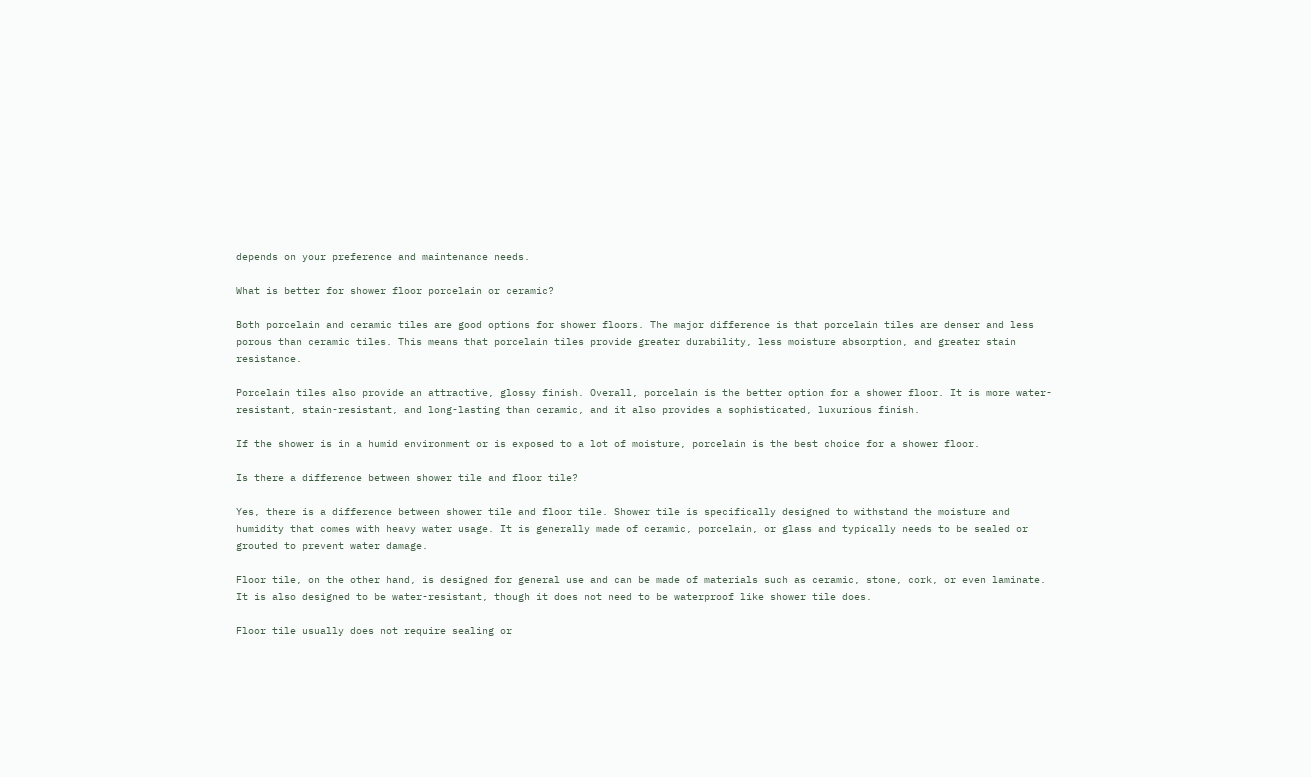depends on your preference and maintenance needs.

What is better for shower floor porcelain or ceramic?

Both porcelain and ceramic tiles are good options for shower floors. The major difference is that porcelain tiles are denser and less porous than ceramic tiles. This means that porcelain tiles provide greater durability, less moisture absorption, and greater stain resistance.

Porcelain tiles also provide an attractive, glossy finish. Overall, porcelain is the better option for a shower floor. It is more water-resistant, stain-resistant, and long-lasting than ceramic, and it also provides a sophisticated, luxurious finish.

If the shower is in a humid environment or is exposed to a lot of moisture, porcelain is the best choice for a shower floor.

Is there a difference between shower tile and floor tile?

Yes, there is a difference between shower tile and floor tile. Shower tile is specifically designed to withstand the moisture and humidity that comes with heavy water usage. It is generally made of ceramic, porcelain, or glass and typically needs to be sealed or grouted to prevent water damage.

Floor tile, on the other hand, is designed for general use and can be made of materials such as ceramic, stone, cork, or even laminate. It is also designed to be water-resistant, though it does not need to be waterproof like shower tile does.

Floor tile usually does not require sealing or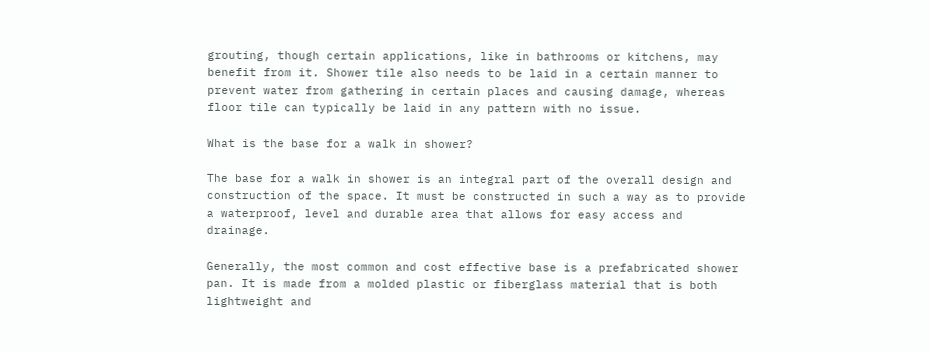grouting, though certain applications, like in bathrooms or kitchens, may benefit from it. Shower tile also needs to be laid in a certain manner to prevent water from gathering in certain places and causing damage, whereas floor tile can typically be laid in any pattern with no issue.

What is the base for a walk in shower?

The base for a walk in shower is an integral part of the overall design and construction of the space. It must be constructed in such a way as to provide a waterproof, level and durable area that allows for easy access and drainage.

Generally, the most common and cost effective base is a prefabricated shower pan. It is made from a molded plastic or fiberglass material that is both lightweight and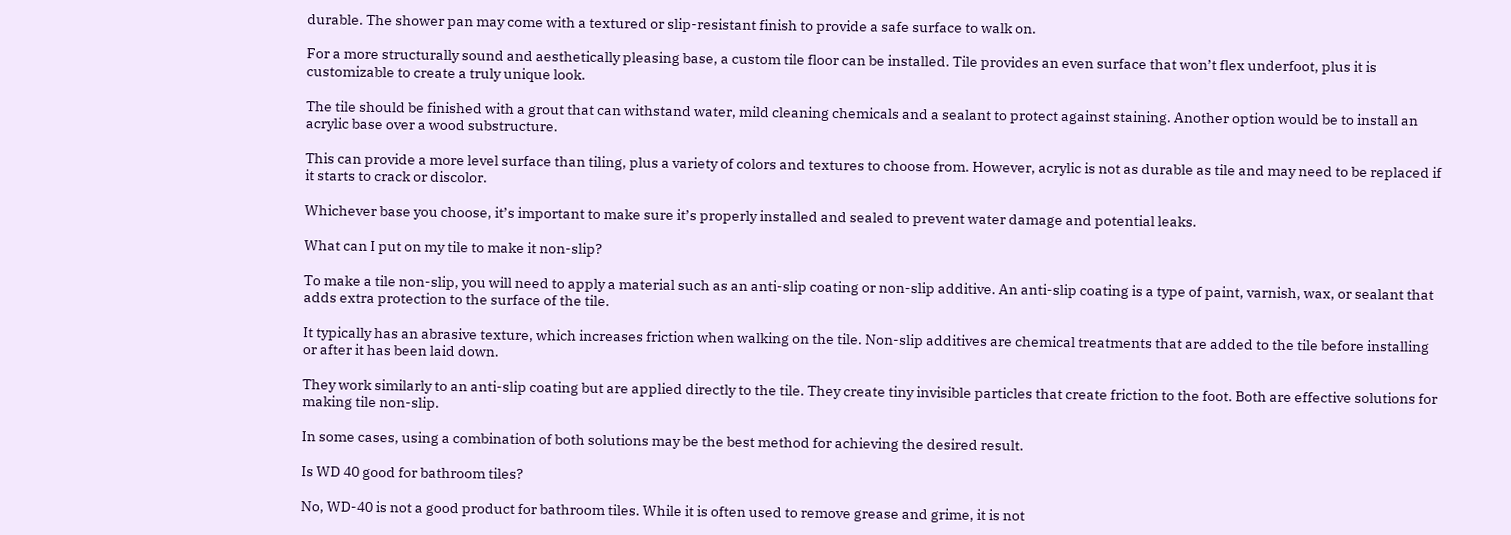durable. The shower pan may come with a textured or slip-resistant finish to provide a safe surface to walk on.

For a more structurally sound and aesthetically pleasing base, a custom tile floor can be installed. Tile provides an even surface that won’t flex underfoot, plus it is customizable to create a truly unique look.

The tile should be finished with a grout that can withstand water, mild cleaning chemicals and a sealant to protect against staining. Another option would be to install an acrylic base over a wood substructure.

This can provide a more level surface than tiling, plus a variety of colors and textures to choose from. However, acrylic is not as durable as tile and may need to be replaced if it starts to crack or discolor.

Whichever base you choose, it’s important to make sure it’s properly installed and sealed to prevent water damage and potential leaks.

What can I put on my tile to make it non-slip?

To make a tile non-slip, you will need to apply a material such as an anti-slip coating or non-slip additive. An anti-slip coating is a type of paint, varnish, wax, or sealant that adds extra protection to the surface of the tile.

It typically has an abrasive texture, which increases friction when walking on the tile. Non-slip additives are chemical treatments that are added to the tile before installing or after it has been laid down.

They work similarly to an anti-slip coating but are applied directly to the tile. They create tiny invisible particles that create friction to the foot. Both are effective solutions for making tile non-slip.

In some cases, using a combination of both solutions may be the best method for achieving the desired result.

Is WD 40 good for bathroom tiles?

No, WD-40 is not a good product for bathroom tiles. While it is often used to remove grease and grime, it is not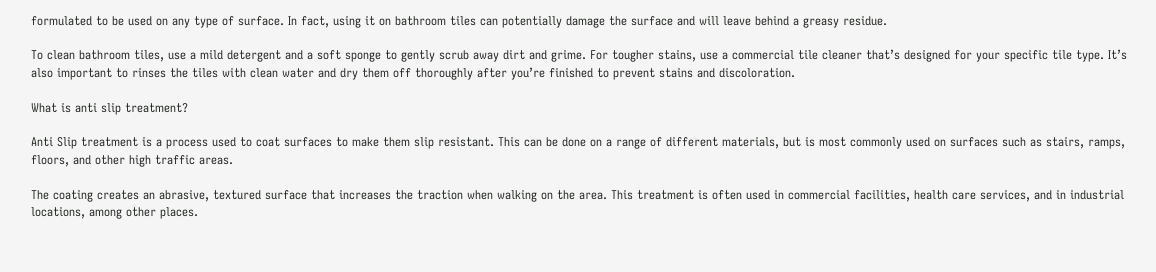formulated to be used on any type of surface. In fact, using it on bathroom tiles can potentially damage the surface and will leave behind a greasy residue.

To clean bathroom tiles, use a mild detergent and a soft sponge to gently scrub away dirt and grime. For tougher stains, use a commercial tile cleaner that’s designed for your specific tile type. It’s also important to rinses the tiles with clean water and dry them off thoroughly after you’re finished to prevent stains and discoloration.

What is anti slip treatment?

Anti Slip treatment is a process used to coat surfaces to make them slip resistant. This can be done on a range of different materials, but is most commonly used on surfaces such as stairs, ramps, floors, and other high traffic areas.

The coating creates an abrasive, textured surface that increases the traction when walking on the area. This treatment is often used in commercial facilities, health care services, and in industrial locations, among other places.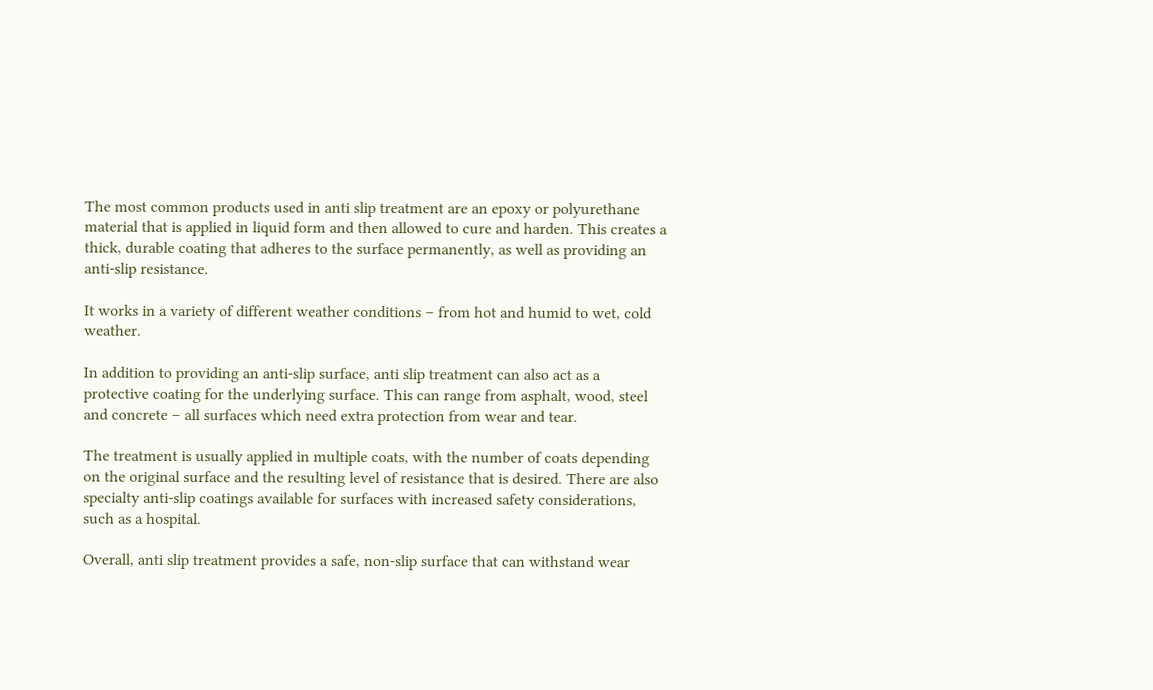The most common products used in anti slip treatment are an epoxy or polyurethane material that is applied in liquid form and then allowed to cure and harden. This creates a thick, durable coating that adheres to the surface permanently, as well as providing an anti-slip resistance.

It works in a variety of different weather conditions – from hot and humid to wet, cold weather.

In addition to providing an anti-slip surface, anti slip treatment can also act as a protective coating for the underlying surface. This can range from asphalt, wood, steel and concrete – all surfaces which need extra protection from wear and tear.

The treatment is usually applied in multiple coats, with the number of coats depending on the original surface and the resulting level of resistance that is desired. There are also specialty anti-slip coatings available for surfaces with increased safety considerations, such as a hospital.

Overall, anti slip treatment provides a safe, non-slip surface that can withstand wear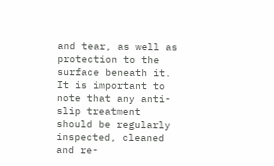and tear, as well as protection to the surface beneath it. It is important to note that any anti-slip treatment should be regularly inspected, cleaned and re-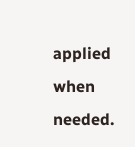applied when needed.